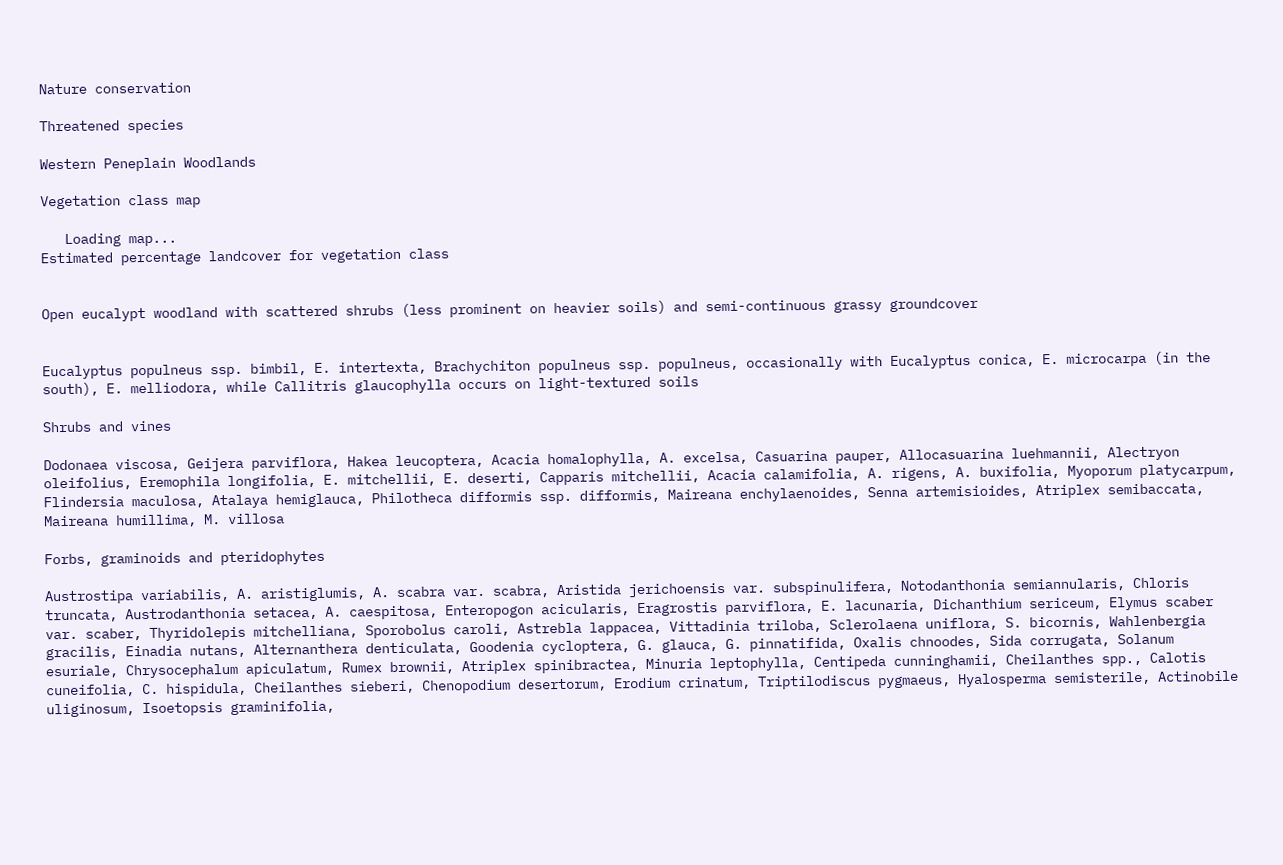Nature conservation

Threatened species

Western Peneplain Woodlands

Vegetation class map

   Loading map...
Estimated percentage landcover for vegetation class


Open eucalypt woodland with scattered shrubs (less prominent on heavier soils) and semi-continuous grassy groundcover


Eucalyptus populneus ssp. bimbil, E. intertexta, Brachychiton populneus ssp. populneus, occasionally with Eucalyptus conica, E. microcarpa (in the south), E. melliodora, while Callitris glaucophylla occurs on light-textured soils

Shrubs and vines

Dodonaea viscosa, Geijera parviflora, Hakea leucoptera, Acacia homalophylla, A. excelsa, Casuarina pauper, Allocasuarina luehmannii, Alectryon oleifolius, Eremophila longifolia, E. mitchellii, E. deserti, Capparis mitchellii, Acacia calamifolia, A. rigens, A. buxifolia, Myoporum platycarpum, Flindersia maculosa, Atalaya hemiglauca, Philotheca difformis ssp. difformis, Maireana enchylaenoides, Senna artemisioides, Atriplex semibaccata, Maireana humillima, M. villosa

Forbs, graminoids and pteridophytes

Austrostipa variabilis, A. aristiglumis, A. scabra var. scabra, Aristida jerichoensis var. subspinulifera, Notodanthonia semiannularis, Chloris truncata, Austrodanthonia setacea, A. caespitosa, Enteropogon acicularis, Eragrostis parviflora, E. lacunaria, Dichanthium sericeum, Elymus scaber var. scaber, Thyridolepis mitchelliana, Sporobolus caroli, Astrebla lappacea, Vittadinia triloba, Sclerolaena uniflora, S. bicornis, Wahlenbergia gracilis, Einadia nutans, Alternanthera denticulata, Goodenia cycloptera, G. glauca, G. pinnatifida, Oxalis chnoodes, Sida corrugata, Solanum esuriale, Chrysocephalum apiculatum, Rumex brownii, Atriplex spinibractea, Minuria leptophylla, Centipeda cunninghamii, Cheilanthes spp., Calotis cuneifolia, C. hispidula, Cheilanthes sieberi, Chenopodium desertorum, Erodium crinatum, Triptilodiscus pygmaeus, Hyalosperma semisterile, Actinobile uliginosum, Isoetopsis graminifolia,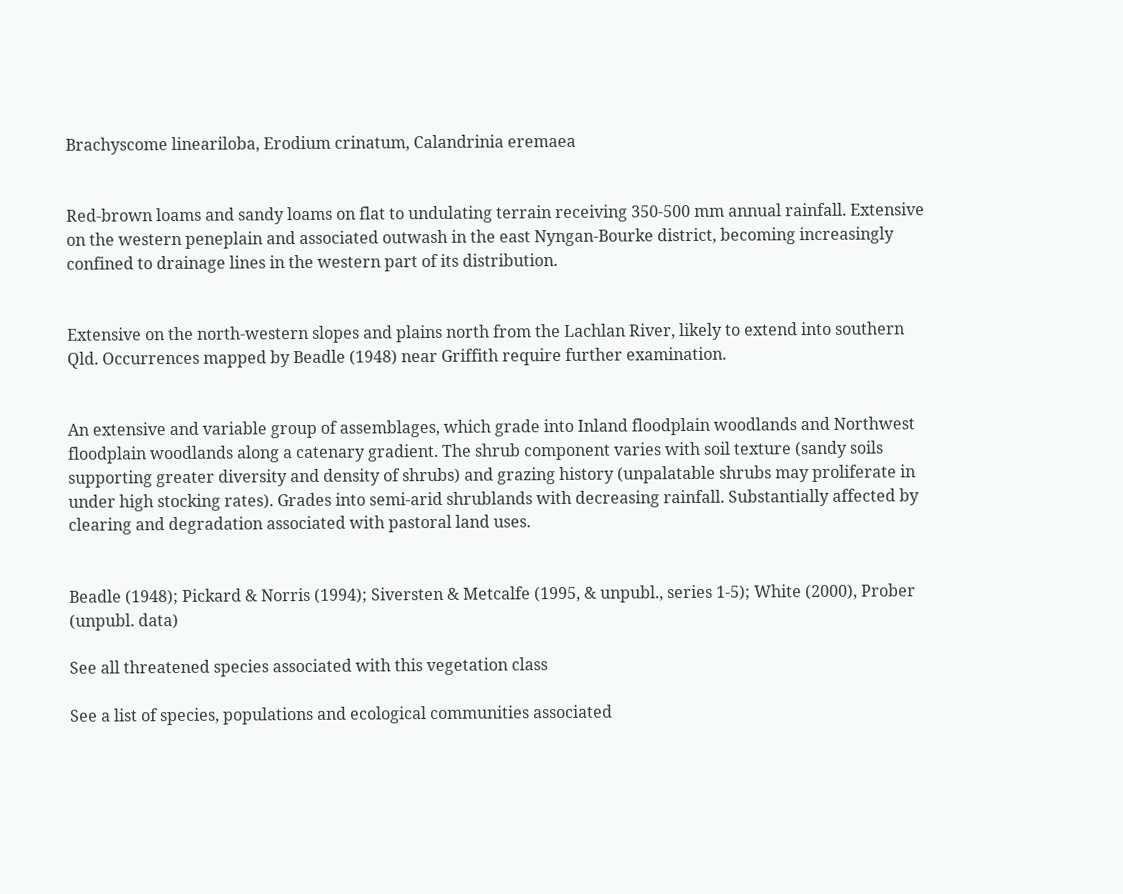Brachyscome lineariloba, Erodium crinatum, Calandrinia eremaea


Red-brown loams and sandy loams on flat to undulating terrain receiving 350-500 mm annual rainfall. Extensive on the western peneplain and associated outwash in the east Nyngan-Bourke district, becoming increasingly confined to drainage lines in the western part of its distribution.


Extensive on the north-western slopes and plains north from the Lachlan River, likely to extend into southern Qld. Occurrences mapped by Beadle (1948) near Griffith require further examination.


An extensive and variable group of assemblages, which grade into Inland floodplain woodlands and Northwest floodplain woodlands along a catenary gradient. The shrub component varies with soil texture (sandy soils supporting greater diversity and density of shrubs) and grazing history (unpalatable shrubs may proliferate in under high stocking rates). Grades into semi-arid shrublands with decreasing rainfall. Substantially affected by clearing and degradation associated with pastoral land uses.


Beadle (1948); Pickard & Norris (1994); Siversten & Metcalfe (1995, & unpubl., series 1-5); White (2000), Prober (unpubl. data)

See all threatened species associated with this vegetation class

See a list of species, populations and ecological communities associated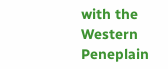with the Western Peneplain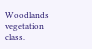Woodlands vegetation class.